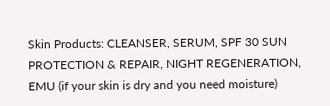Skin Products: CLEANSER, SERUM, SPF 30 SUN PROTECTION & REPAIR, NIGHT REGENERATION, EMU (if your skin is dry and you need moisture)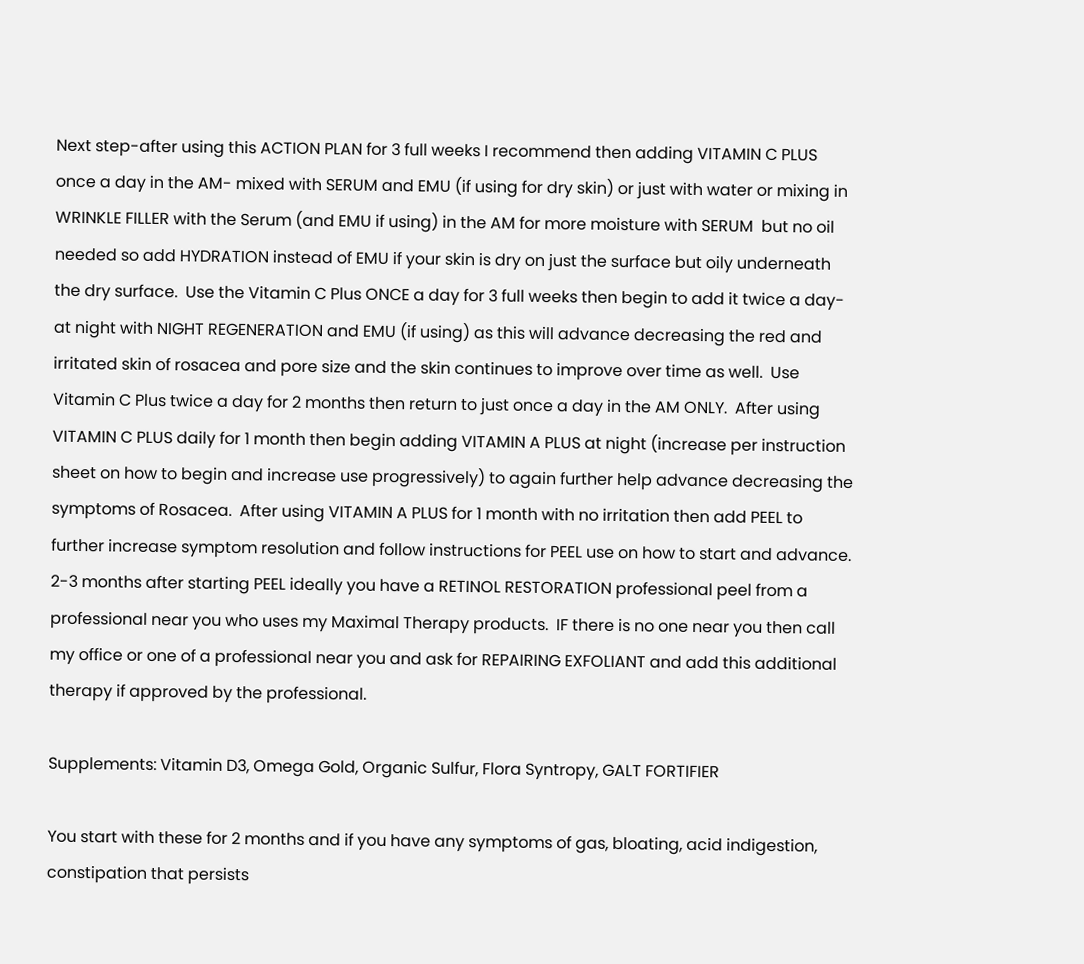Next step-after using this ACTION PLAN for 3 full weeks I recommend then adding VITAMIN C PLUS once a day in the AM- mixed with SERUM and EMU (if using for dry skin) or just with water or mixing in WRINKLE FILLER with the Serum (and EMU if using) in the AM for more moisture with SERUM  but no oil needed so add HYDRATION instead of EMU if your skin is dry on just the surface but oily underneath the dry surface.  Use the Vitamin C Plus ONCE a day for 3 full weeks then begin to add it twice a day- at night with NIGHT REGENERATION and EMU (if using) as this will advance decreasing the red and irritated skin of rosacea and pore size and the skin continues to improve over time as well.  Use Vitamin C Plus twice a day for 2 months then return to just once a day in the AM ONLY.  After using VITAMIN C PLUS daily for 1 month then begin adding VITAMIN A PLUS at night (increase per instruction sheet on how to begin and increase use progressively) to again further help advance decreasing the symptoms of Rosacea.  After using VITAMIN A PLUS for 1 month with no irritation then add PEEL to further increase symptom resolution and follow instructions for PEEL use on how to start and advance.  2-3 months after starting PEEL ideally you have a RETINOL RESTORATION professional peel from a professional near you who uses my Maximal Therapy products.  IF there is no one near you then call my office or one of a professional near you and ask for REPAIRING EXFOLIANT and add this additional therapy if approved by the professional.

Supplements: Vitamin D3, Omega Gold, Organic Sulfur, Flora Syntropy, GALT FORTIFIER

You start with these for 2 months and if you have any symptoms of gas, bloating, acid indigestion, constipation that persists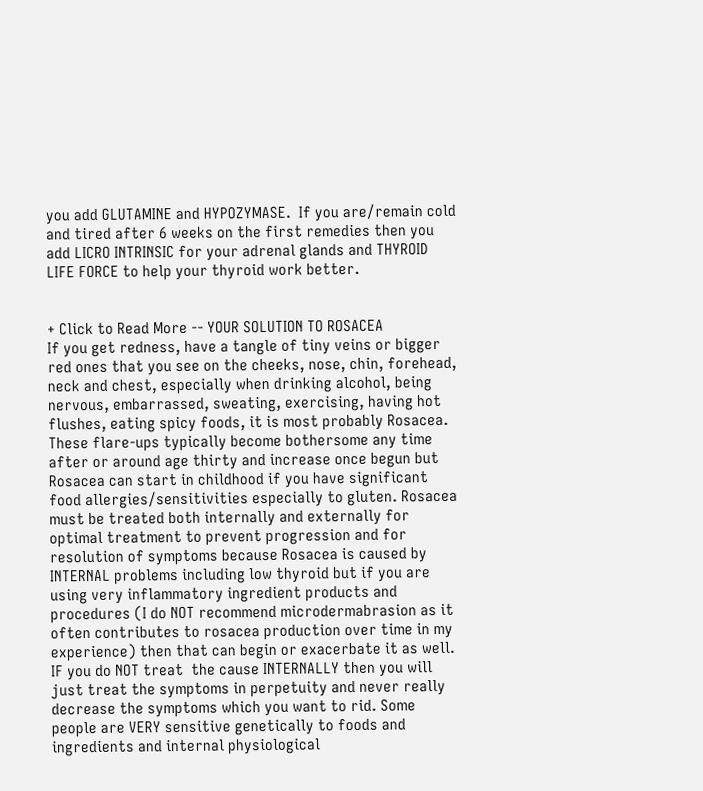you add GLUTAMINE and HYPOZYMASE.  If you are/remain cold and tired after 6 weeks on the first remedies then you add LICRO INTRINSIC for your adrenal glands and THYROID LIFE FORCE to help your thyroid work better.


+ Click to Read More -- YOUR SOLUTION TO ROSACEA
If you get redness, have a tangle of tiny veins or bigger red ones that you see on the cheeks, nose, chin, forehead, neck and chest, especially when drinking alcohol, being nervous, embarrassed, sweating, exercising, having hot flushes, eating spicy foods, it is most probably Rosacea. These flare-ups typically become bothersome any time after or around age thirty and increase once begun but Rosacea can start in childhood if you have significant food allergies/sensitivities especially to gluten. Rosacea must be treated both internally and externally for optimal treatment to prevent progression and for resolution of symptoms because Rosacea is caused by INTERNAL problems including low thyroid but if you are using very inflammatory ingredient products and procedures (I do NOT recommend microdermabrasion as it often contributes to rosacea production over time in my experience) then that can begin or exacerbate it as well.  IF you do NOT treat  the cause INTERNALLY then you will just treat the symptoms in perpetuity and never really decrease the symptoms which you want to rid. Some people are VERY sensitive genetically to foods and ingredients and internal physiological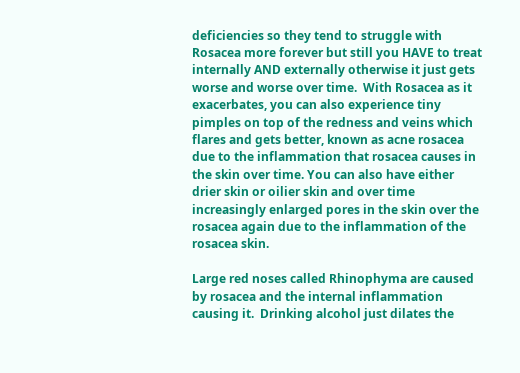deficiencies so they tend to struggle with Rosacea more forever but still you HAVE to treat internally AND externally otherwise it just gets worse and worse over time.  With Rosacea as it exacerbates, you can also experience tiny pimples on top of the redness and veins which flares and gets better, known as acne rosacea due to the inflammation that rosacea causes in the skin over time. You can also have either drier skin or oilier skin and over time increasingly enlarged pores in the skin over the rosacea again due to the inflammation of the rosacea skin.

Large red noses called Rhinophyma are caused by rosacea and the internal inflammation causing it.  Drinking alcohol just dilates the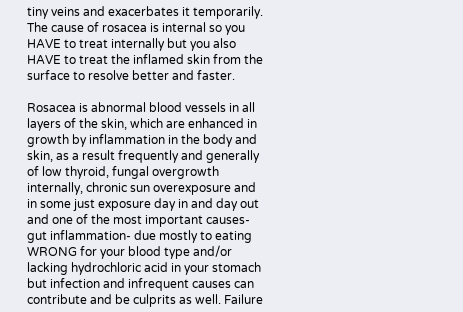tiny veins and exacerbates it temporarily.  The cause of rosacea is internal so you HAVE to treat internally but you also HAVE to treat the inflamed skin from the surface to resolve better and faster.

Rosacea is abnormal blood vessels in all layers of the skin, which are enhanced in growth by inflammation in the body and skin, as a result frequently and generally of low thyroid, fungal overgrowth internally, chronic sun overexposure and in some just exposure day in and day out and one of the most important causes-gut inflammation- due mostly to eating WRONG for your blood type and/or lacking hydrochloric acid in your stomach but infection and infrequent causes can contribute and be culprits as well. Failure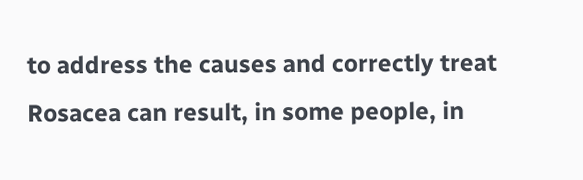to address the causes and correctly treat Rosacea can result, in some people, in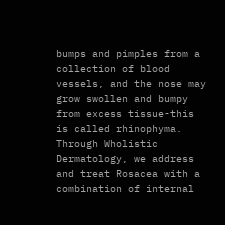bumps and pimples from a collection of blood vessels, and the nose may grow swollen and bumpy from excess tissue-this is called rhinophyma. Through Wholistic Dermatology, we address and treat Rosacea with a combination of internal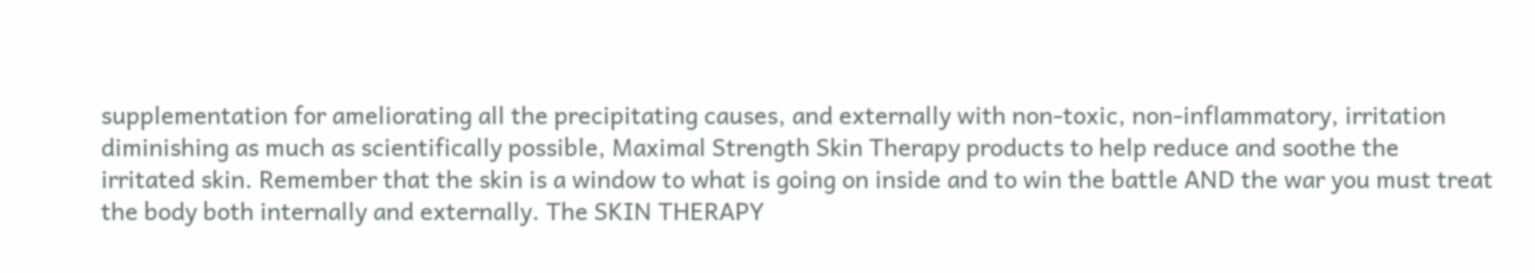supplementation for ameliorating all the precipitating causes, and externally with non-toxic, non-inflammatory, irritation diminishing as much as scientifically possible, Maximal Strength Skin Therapy products to help reduce and soothe the irritated skin. Remember that the skin is a window to what is going on inside and to win the battle AND the war you must treat the body both internally and externally. The SKIN THERAPY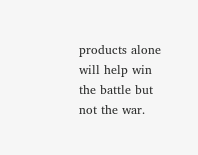products alone will help win the battle but not the war.